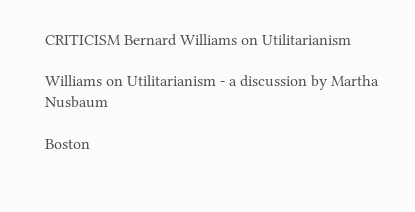CRITICISM Bernard Williams on Utilitarianism

Williams on Utilitarianism - a discussion by Martha Nusbaum

Boston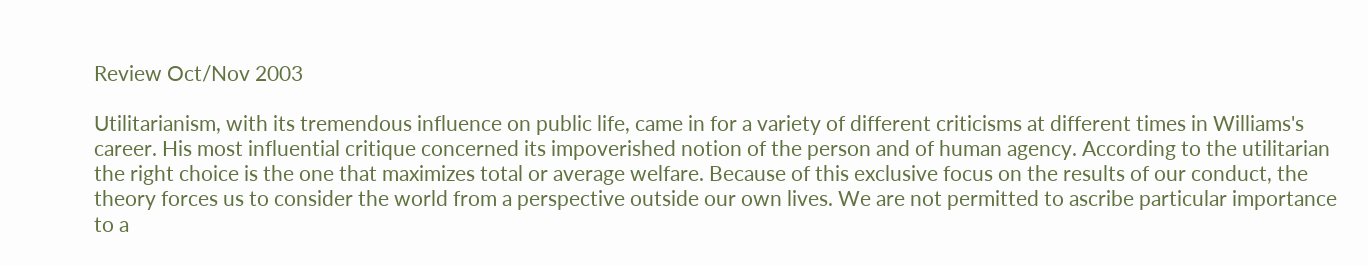Review Oct/Nov 2003

Utilitarianism, with its tremendous influence on public life, came in for a variety of different criticisms at different times in Williams's career. His most influential critique concerned its impoverished notion of the person and of human agency. According to the utilitarian the right choice is the one that maximizes total or average welfare. Because of this exclusive focus on the results of our conduct, the theory forces us to consider the world from a perspective outside our own lives. We are not permitted to ascribe particular importance to a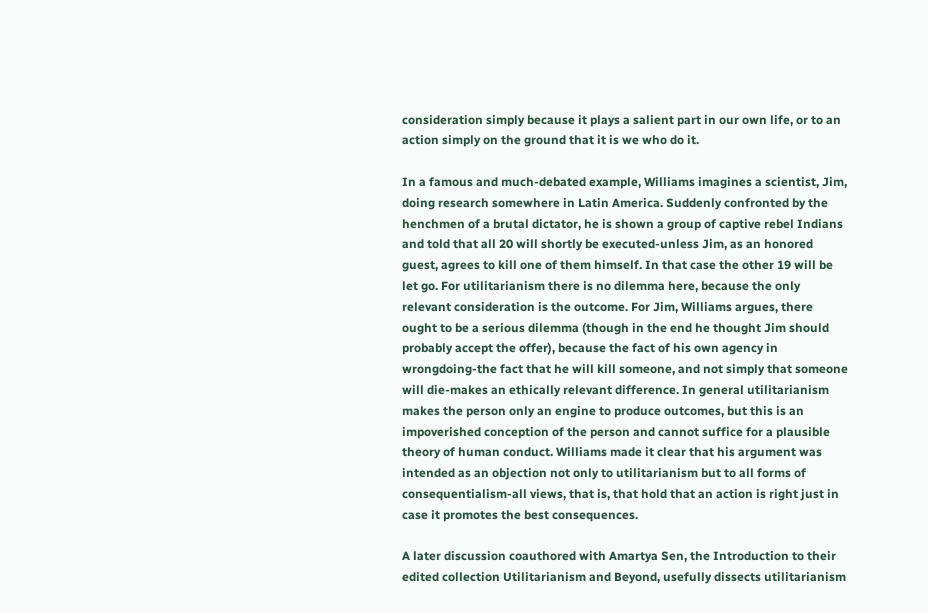consideration simply because it plays a salient part in our own life, or to an action simply on the ground that it is we who do it.

In a famous and much-debated example, Williams imagines a scientist, Jim, doing research somewhere in Latin America. Suddenly confronted by the henchmen of a brutal dictator, he is shown a group of captive rebel Indians and told that all 20 will shortly be executed-unless Jim, as an honored guest, agrees to kill one of them himself. In that case the other 19 will be let go. For utilitarianism there is no dilemma here, because the only relevant consideration is the outcome. For Jim, Williams argues, there ought to be a serious dilemma (though in the end he thought Jim should probably accept the offer), because the fact of his own agency in wrongdoing-the fact that he will kill someone, and not simply that someone will die-makes an ethically relevant difference. In general utilitarianism makes the person only an engine to produce outcomes, but this is an impoverished conception of the person and cannot suffice for a plausible theory of human conduct. Williams made it clear that his argument was intended as an objection not only to utilitarianism but to all forms of consequentialism-all views, that is, that hold that an action is right just in case it promotes the best consequences.

A later discussion coauthored with Amartya Sen, the Introduction to their edited collection Utilitarianism and Beyond, usefully dissects utilitarianism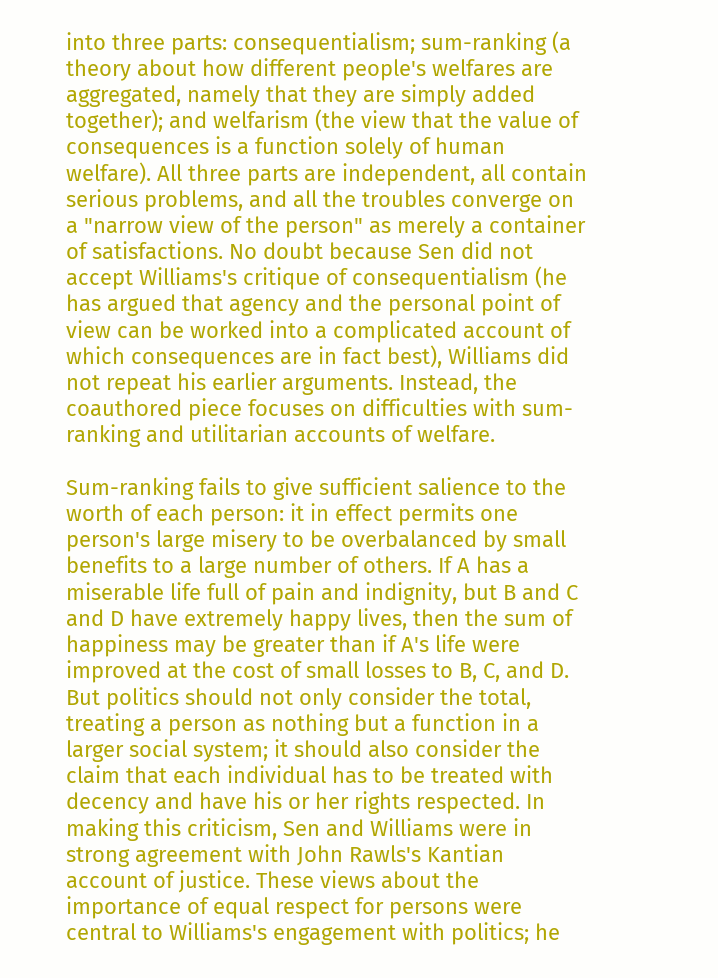into three parts: consequentialism; sum-ranking (a theory about how different people's welfares are aggregated, namely that they are simply added together); and welfarism (the view that the value of consequences is a function solely of human welfare). All three parts are independent, all contain serious problems, and all the troubles converge on a "narrow view of the person" as merely a container of satisfactions. No doubt because Sen did not accept Williams's critique of consequentialism (he has argued that agency and the personal point of view can be worked into a complicated account of which consequences are in fact best), Williams did not repeat his earlier arguments. Instead, the coauthored piece focuses on difficulties with sum-ranking and utilitarian accounts of welfare.

Sum-ranking fails to give sufficient salience to the worth of each person: it in effect permits one person's large misery to be overbalanced by small benefits to a large number of others. If A has a miserable life full of pain and indignity, but B and C and D have extremely happy lives, then the sum of happiness may be greater than if A's life were improved at the cost of small losses to B, C, and D. But politics should not only consider the total, treating a person as nothing but a function in a larger social system; it should also consider the claim that each individual has to be treated with decency and have his or her rights respected. In making this criticism, Sen and Williams were in strong agreement with John Rawls's Kantian account of justice. These views about the importance of equal respect for persons were central to Williams's engagement with politics; he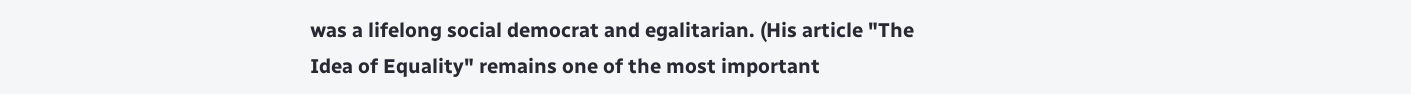was a lifelong social democrat and egalitarian. (His article "The Idea of Equality" remains one of the most important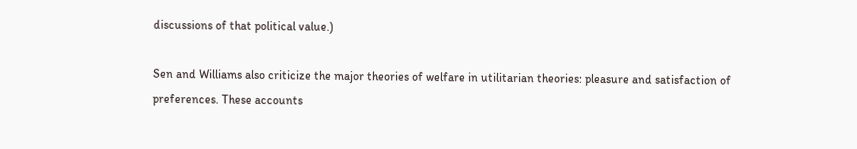discussions of that political value.)

Sen and Williams also criticize the major theories of welfare in utilitarian theories: pleasure and satisfaction of preferences. These accounts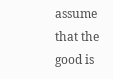assume that the good is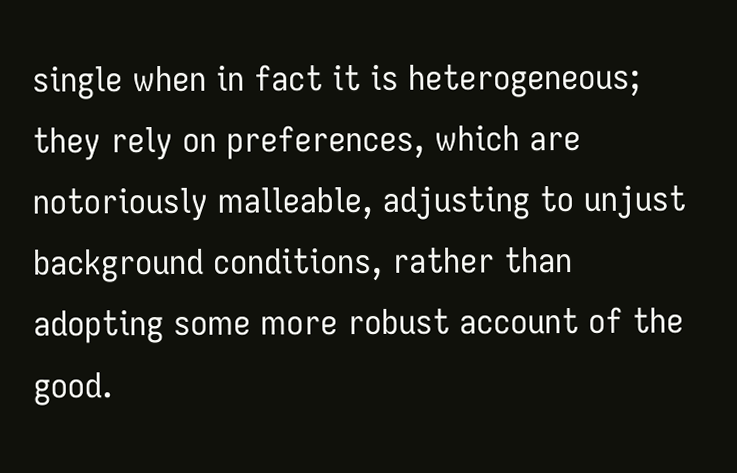single when in fact it is heterogeneous; they rely on preferences, which are notoriously malleable, adjusting to unjust background conditions, rather than adopting some more robust account of the good.